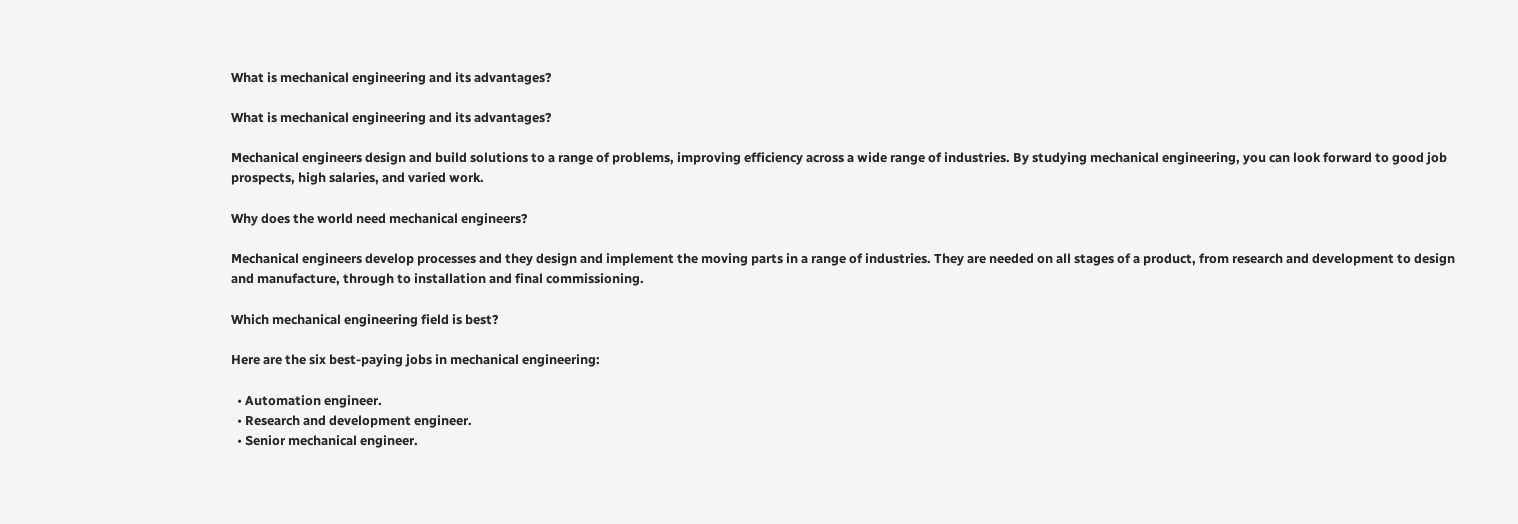What is mechanical engineering and its advantages?

What is mechanical engineering and its advantages?

Mechanical engineers design and build solutions to a range of problems, improving efficiency across a wide range of industries. By studying mechanical engineering, you can look forward to good job prospects, high salaries, and varied work.

Why does the world need mechanical engineers?

Mechanical engineers develop processes and they design and implement the moving parts in a range of industries. They are needed on all stages of a product, from research and development to design and manufacture, through to installation and final commissioning.

Which mechanical engineering field is best?

Here are the six best-paying jobs in mechanical engineering:

  • Automation engineer.
  • Research and development engineer.
  • Senior mechanical engineer.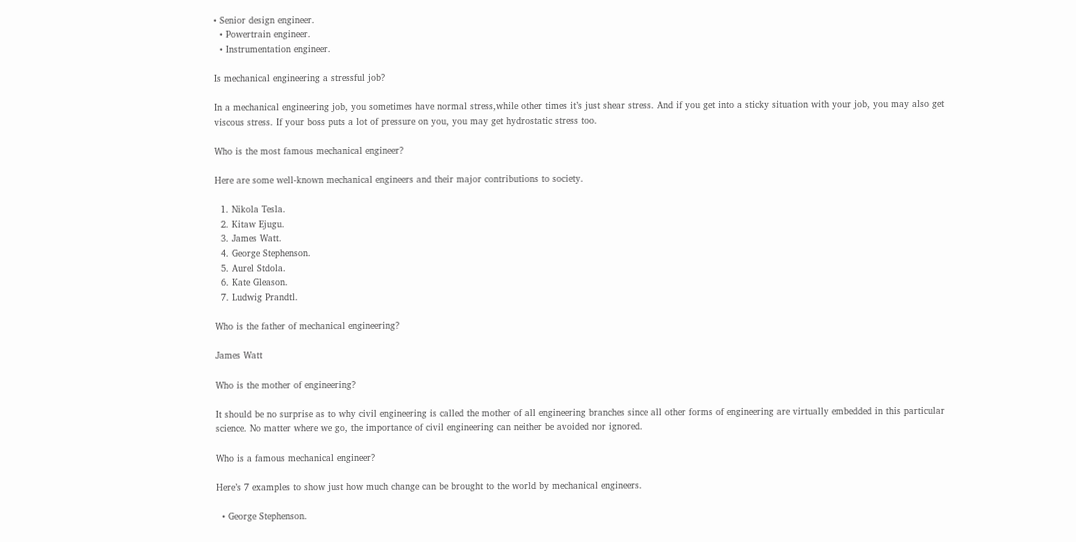• Senior design engineer.
  • Powertrain engineer.
  • Instrumentation engineer.

Is mechanical engineering a stressful job?

In a mechanical engineering job, you sometimes have normal stress,while other times it’s just shear stress. And if you get into a sticky situation with your job, you may also get viscous stress. If your boss puts a lot of pressure on you, you may get hydrostatic stress too.

Who is the most famous mechanical engineer?

Here are some well-known mechanical engineers and their major contributions to society.

  1. Nikola Tesla.
  2. Kitaw Ejugu.
  3. James Watt.
  4. George Stephenson.
  5. Aurel Stdola.
  6. Kate Gleason.
  7. Ludwig Prandtl.

Who is the father of mechanical engineering?

James Watt

Who is the mother of engineering?

It should be no surprise as to why civil engineering is called the mother of all engineering branches since all other forms of engineering are virtually embedded in this particular science. No matter where we go, the importance of civil engineering can neither be avoided nor ignored.

Who is a famous mechanical engineer?

Here’s 7 examples to show just how much change can be brought to the world by mechanical engineers.

  • George Stephenson.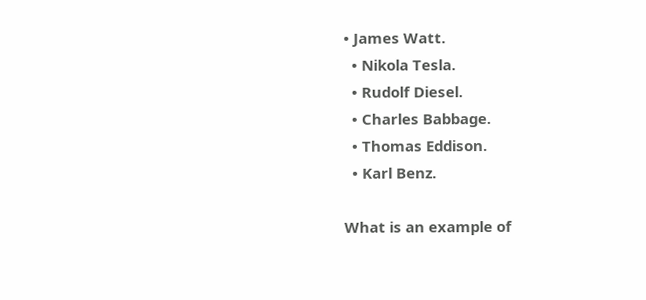• James Watt.
  • Nikola Tesla.
  • Rudolf Diesel.
  • Charles Babbage.
  • Thomas Eddison.
  • Karl Benz.

What is an example of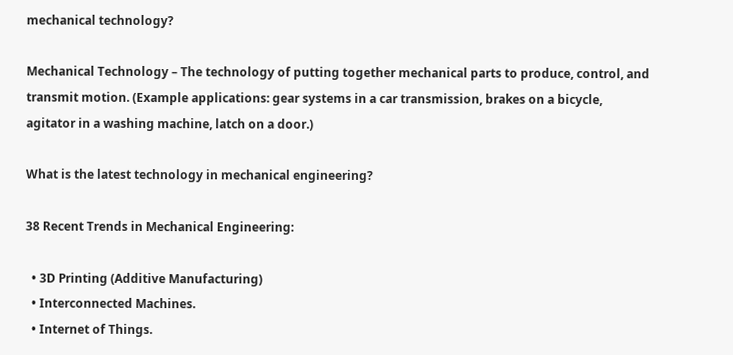mechanical technology?

Mechanical Technology – The technology of putting together mechanical parts to produce, control, and transmit motion. (Example applications: gear systems in a car transmission, brakes on a bicycle, agitator in a washing machine, latch on a door.)

What is the latest technology in mechanical engineering?

38 Recent Trends in Mechanical Engineering:

  • 3D Printing (Additive Manufacturing)
  • Interconnected Machines.
  • Internet of Things.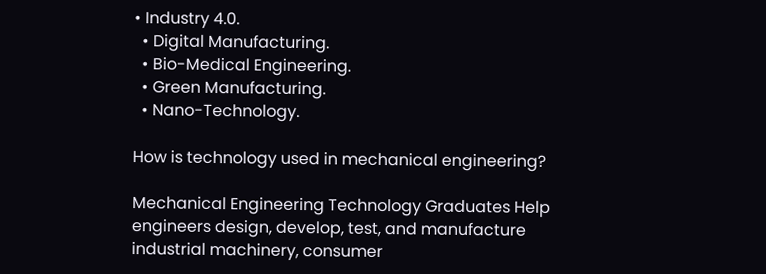• Industry 4.0.
  • Digital Manufacturing.
  • Bio-Medical Engineering.
  • Green Manufacturing.
  • Nano-Technology.

How is technology used in mechanical engineering?

Mechanical Engineering Technology Graduates Help engineers design, develop, test, and manufacture industrial machinery, consumer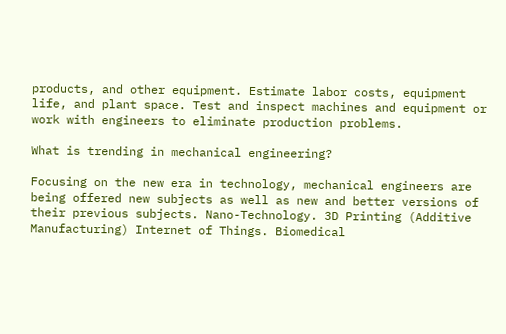products, and other equipment. Estimate labor costs, equipment life, and plant space. Test and inspect machines and equipment or work with engineers to eliminate production problems.

What is trending in mechanical engineering?

Focusing on the new era in technology, mechanical engineers are being offered new subjects as well as new and better versions of their previous subjects. Nano-Technology. 3D Printing (Additive Manufacturing) Internet of Things. Biomedical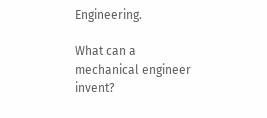Engineering.

What can a mechanical engineer invent?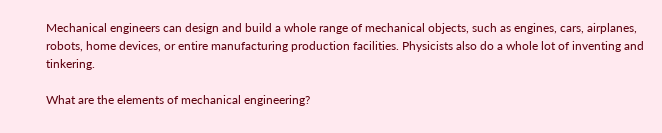Mechanical engineers can design and build a whole range of mechanical objects, such as engines, cars, airplanes, robots, home devices, or entire manufacturing production facilities. Physicists also do a whole lot of inventing and tinkering.

What are the elements of mechanical engineering?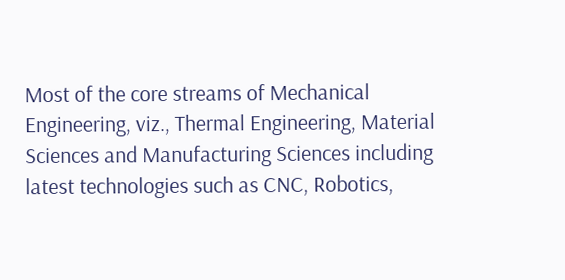Most of the core streams of Mechanical Engineering, viz., Thermal Engineering, Material Sciences and Manufacturing Sciences including latest technologies such as CNC, Robotics,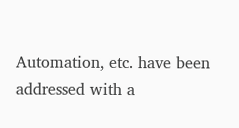Automation, etc. have been addressed with a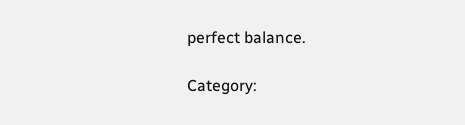perfect balance.

Category: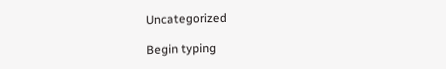Uncategorized

Begin typing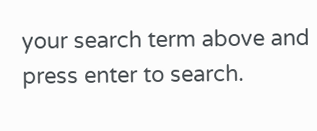your search term above and press enter to search.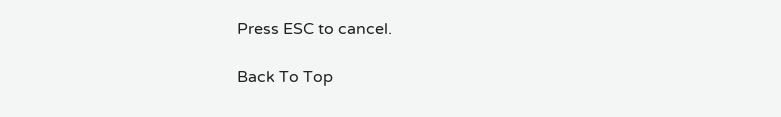Press ESC to cancel.

Back To Top